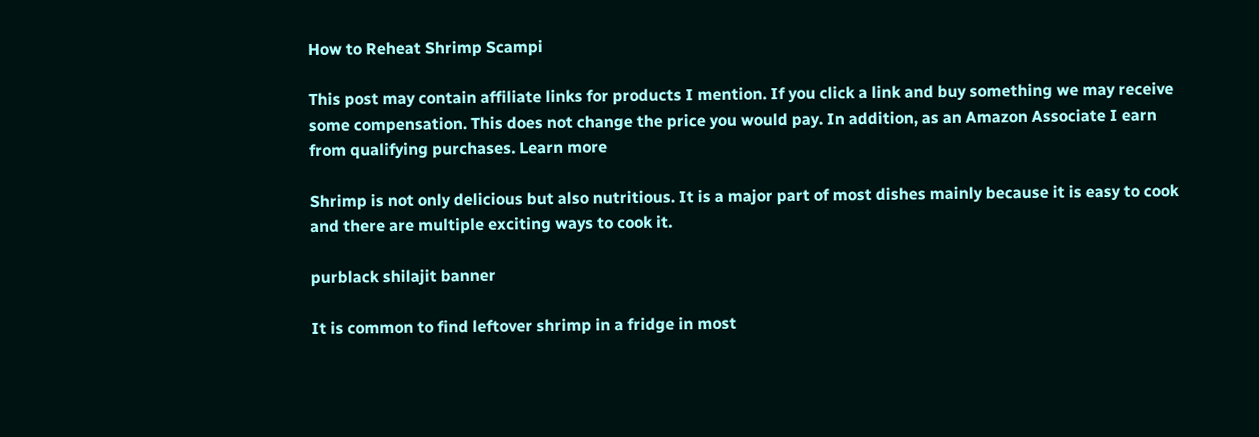How to Reheat Shrimp Scampi

This post may contain affiliate links for products I mention. If you click a link and buy something we may receive some compensation. This does not change the price you would pay. In addition, as an Amazon Associate I earn from qualifying purchases. Learn more

Shrimp is not only delicious but also nutritious. It is a major part of most dishes mainly because it is easy to cook and there are multiple exciting ways to cook it.

purblack shilajit banner

It is common to find leftover shrimp in a fridge in most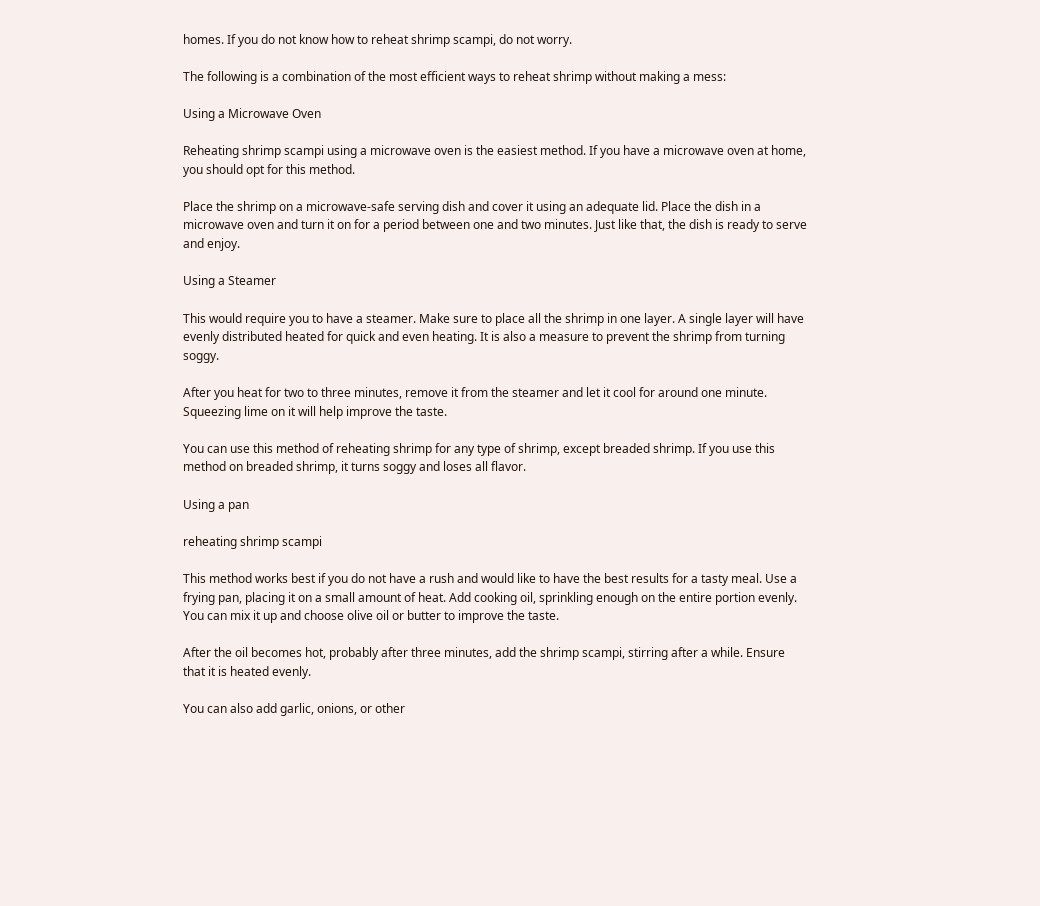homes. If you do not know how to reheat shrimp scampi, do not worry.

The following is a combination of the most efficient ways to reheat shrimp without making a mess:

Using a Microwave Oven

Reheating shrimp scampi using a microwave oven is the easiest method. If you have a microwave oven at home, you should opt for this method.

Place the shrimp on a microwave-safe serving dish and cover it using an adequate lid. Place the dish in a microwave oven and turn it on for a period between one and two minutes. Just like that, the dish is ready to serve and enjoy.

Using a Steamer

This would require you to have a steamer. Make sure to place all the shrimp in one layer. A single layer will have evenly distributed heated for quick and even heating. It is also a measure to prevent the shrimp from turning soggy.

After you heat for two to three minutes, remove it from the steamer and let it cool for around one minute. Squeezing lime on it will help improve the taste.

You can use this method of reheating shrimp for any type of shrimp, except breaded shrimp. If you use this method on breaded shrimp, it turns soggy and loses all flavor.

Using a pan

reheating shrimp scampi

This method works best if you do not have a rush and would like to have the best results for a tasty meal. Use a frying pan, placing it on a small amount of heat. Add cooking oil, sprinkling enough on the entire portion evenly. You can mix it up and choose olive oil or butter to improve the taste.

After the oil becomes hot, probably after three minutes, add the shrimp scampi, stirring after a while. Ensure that it is heated evenly.

You can also add garlic, onions, or other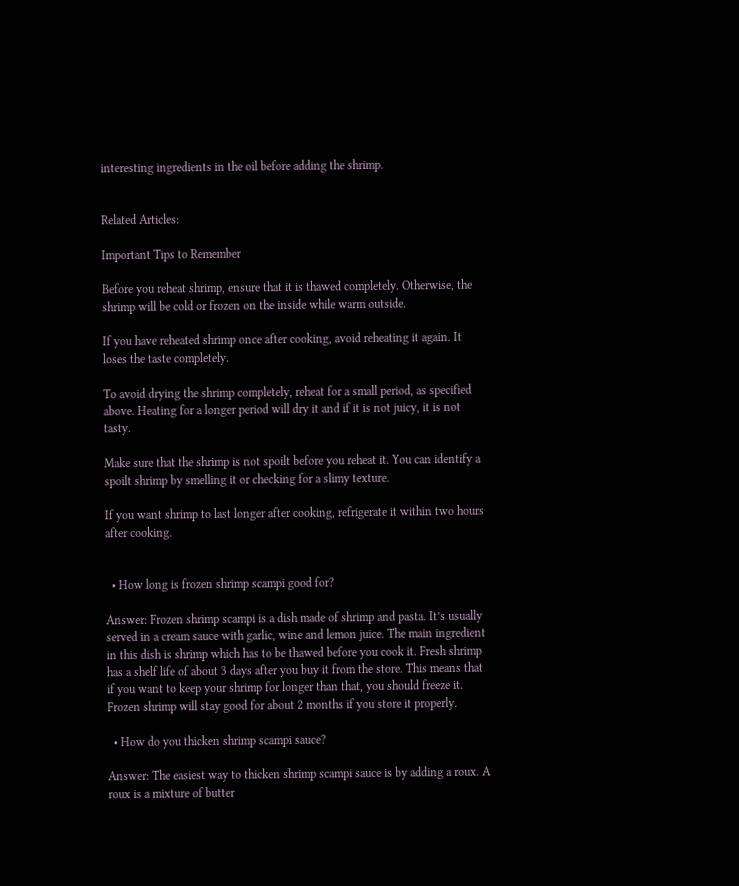interesting ingredients in the oil before adding the shrimp.


Related Articles:

Important Tips to Remember

Before you reheat shrimp, ensure that it is thawed completely. Otherwise, the shrimp will be cold or frozen on the inside while warm outside.

If you have reheated shrimp once after cooking, avoid reheating it again. It loses the taste completely.

To avoid drying the shrimp completely, reheat for a small period, as specified above. Heating for a longer period will dry it and if it is not juicy, it is not tasty.

Make sure that the shrimp is not spoilt before you reheat it. You can identify a spoilt shrimp by smelling it or checking for a slimy texture.

If you want shrimp to last longer after cooking, refrigerate it within two hours after cooking.


  • How long is frozen shrimp scampi good for?

Answer: Frozen shrimp scampi is a dish made of shrimp and pasta. It’s usually served in a cream sauce with garlic, wine and lemon juice. The main ingredient in this dish is shrimp which has to be thawed before you cook it. Fresh shrimp has a shelf life of about 3 days after you buy it from the store. This means that if you want to keep your shrimp for longer than that, you should freeze it. Frozen shrimp will stay good for about 2 months if you store it properly.

  • How do you thicken shrimp scampi sauce?

Answer: The easiest way to thicken shrimp scampi sauce is by adding a roux. A roux is a mixture of butter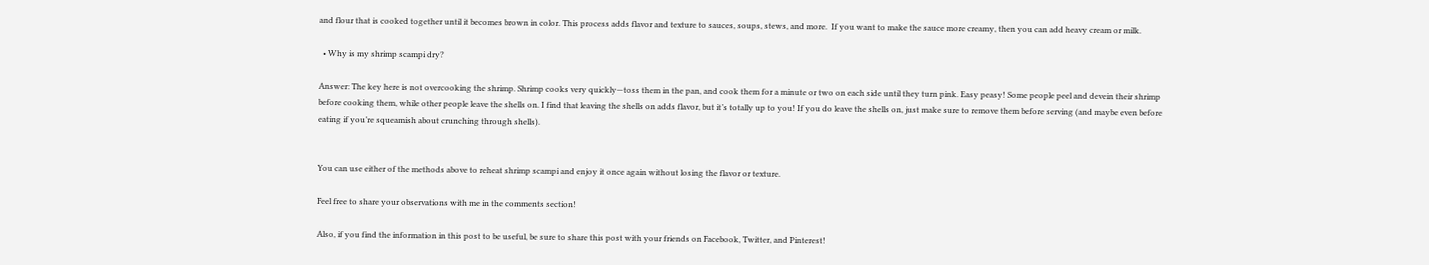and flour that is cooked together until it becomes brown in color. This process adds flavor and texture to sauces, soups, stews, and more.  If you want to make the sauce more creamy, then you can add heavy cream or milk.

  • Why is my shrimp scampi dry?

Answer: The key here is not overcooking the shrimp. Shrimp cooks very quickly—toss them in the pan, and cook them for a minute or two on each side until they turn pink. Easy peasy! Some people peel and devein their shrimp before cooking them, while other people leave the shells on. I find that leaving the shells on adds flavor, but it’s totally up to you! If you do leave the shells on, just make sure to remove them before serving (and maybe even before eating if you’re squeamish about crunching through shells).


You can use either of the methods above to reheat shrimp scampi and enjoy it once again without losing the flavor or texture.

Feel free to share your observations with me in the comments section!

Also, if you find the information in this post to be useful, be sure to share this post with your friends on Facebook, Twitter, and Pinterest!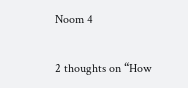Noom 4

2 thoughts on “How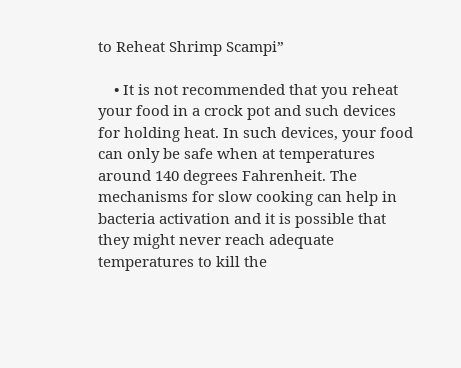to Reheat Shrimp Scampi”

    • It is not recommended that you reheat your food in a crock pot and such devices for holding heat. In such devices, your food can only be safe when at temperatures around 140 degrees Fahrenheit. The mechanisms for slow cooking can help in bacteria activation and it is possible that they might never reach adequate temperatures to kill the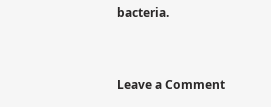bacteria.


Leave a Comment